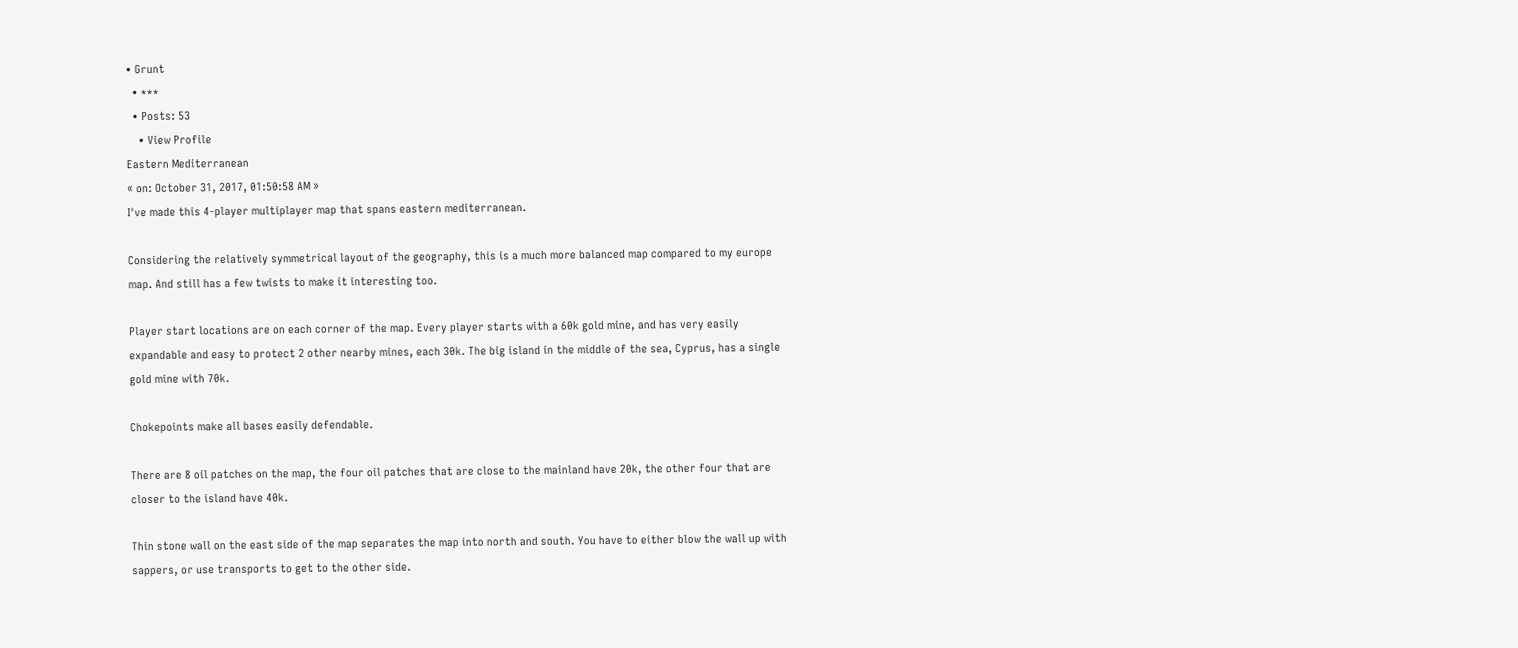• Grunt
  • ***
  • Posts: 53
    • View Profile
Eastern Mediterranean
« on: October 31, 2017, 01:50:58 AM »
I've made this 4-player multiplayer map that spans eastern mediterranean.

Considering the relatively symmetrical layout of the geography, this is a much more balanced map compared to my europe map. And still has a few twists to make it interesting too.

Player start locations are on each corner of the map. Every player starts with a 60k gold mine, and has very easily expandable and easy to protect 2 other nearby mines, each 30k. The big island in the middle of the sea, Cyprus, has a single gold mine with 70k.

Chokepoints make all bases easily defendable.

There are 8 oil patches on the map, the four oil patches that are close to the mainland have 20k, the other four that are closer to the island have 40k.

Thin stone wall on the east side of the map separates the map into north and south. You have to either blow the wall up with sappers, or use transports to get to the other side.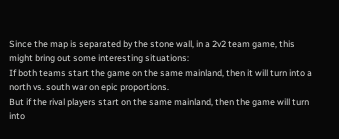Since the map is separated by the stone wall, in a 2v2 team game, this might bring out some interesting situations:
If both teams start the game on the same mainland, then it will turn into a north vs. south war on epic proportions.
But if the rival players start on the same mainland, then the game will turn into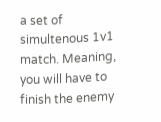a set of simultenous 1v1 match. Meaning, you will have to finish the enemy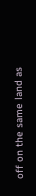off on the same land as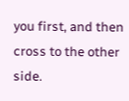you first, and then cross to the other side.